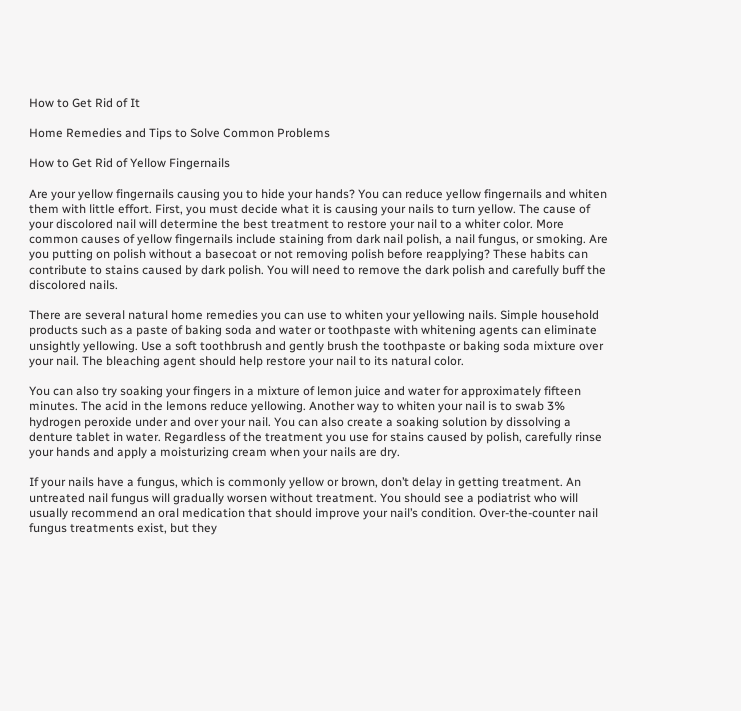How to Get Rid of It

Home Remedies and Tips to Solve Common Problems

How to Get Rid of Yellow Fingernails

Are your yellow fingernails causing you to hide your hands? You can reduce yellow fingernails and whiten them with little effort. First, you must decide what it is causing your nails to turn yellow. The cause of your discolored nail will determine the best treatment to restore your nail to a whiter color. More common causes of yellow fingernails include staining from dark nail polish, a nail fungus, or smoking. Are you putting on polish without a basecoat or not removing polish before reapplying? These habits can contribute to stains caused by dark polish. You will need to remove the dark polish and carefully buff the discolored nails.

There are several natural home remedies you can use to whiten your yellowing nails. Simple household products such as a paste of baking soda and water or toothpaste with whitening agents can eliminate unsightly yellowing. Use a soft toothbrush and gently brush the toothpaste or baking soda mixture over your nail. The bleaching agent should help restore your nail to its natural color.

You can also try soaking your fingers in a mixture of lemon juice and water for approximately fifteen minutes. The acid in the lemons reduce yellowing. Another way to whiten your nail is to swab 3% hydrogen peroxide under and over your nail. You can also create a soaking solution by dissolving a denture tablet in water. Regardless of the treatment you use for stains caused by polish, carefully rinse your hands and apply a moisturizing cream when your nails are dry.

If your nails have a fungus, which is commonly yellow or brown, don’t delay in getting treatment. An untreated nail fungus will gradually worsen without treatment. You should see a podiatrist who will usually recommend an oral medication that should improve your nail’s condition. Over-the-counter nail fungus treatments exist, but they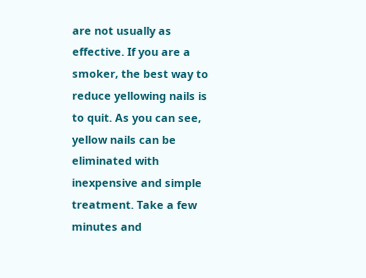are not usually as effective. If you are a smoker, the best way to reduce yellowing nails is to quit. As you can see, yellow nails can be eliminated with inexpensive and simple treatment. Take a few minutes and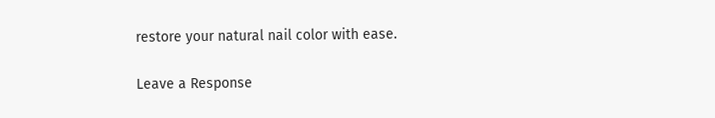restore your natural nail color with ease.

Leave a Response